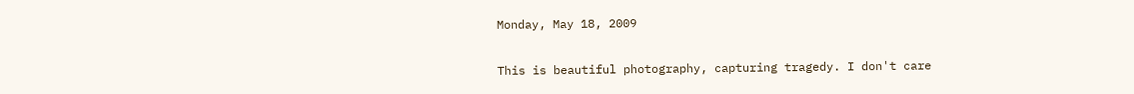Monday, May 18, 2009


This is beautiful photography, capturing tragedy. I don't care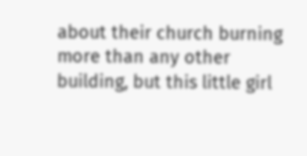about their church burning more than any other building, but this little girl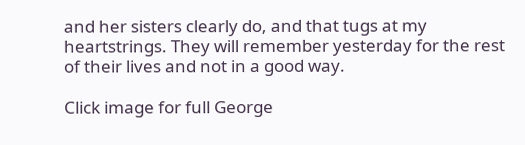and her sisters clearly do, and that tugs at my heartstrings. They will remember yesterday for the rest of their lives and not in a good way.

Click image for full George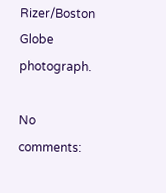Rizer/Boston Globe photograph.

No comments: